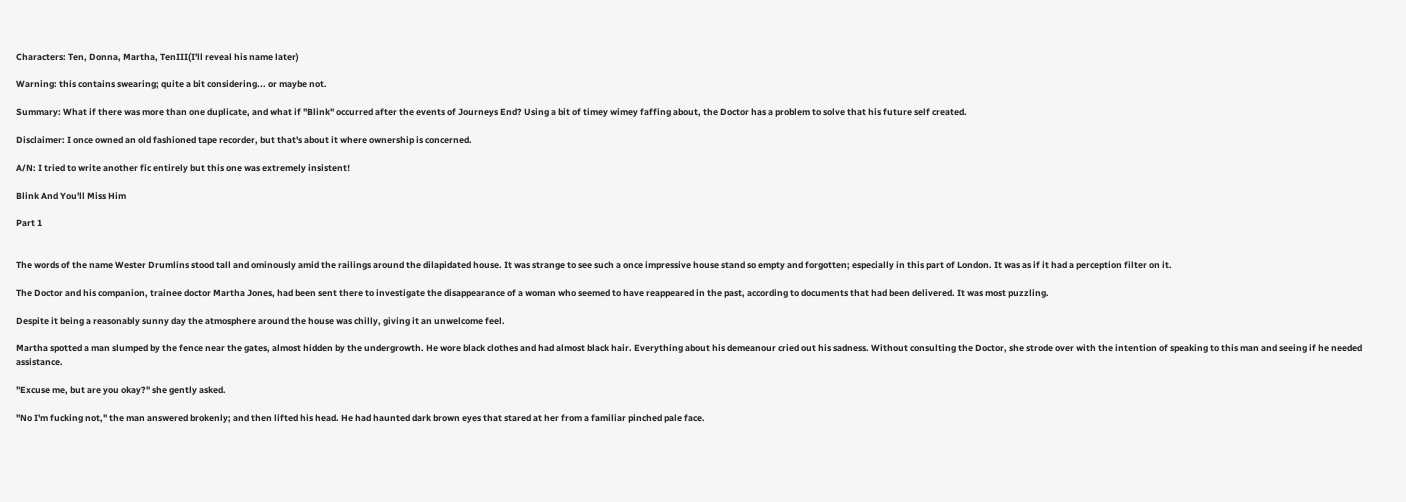Characters: Ten, Donna, Martha, TenIII(I'll reveal his name later)

Warning: this contains swearing; quite a bit considering... or maybe not.

Summary: What if there was more than one duplicate, and what if "Blink" occurred after the events of Journeys End? Using a bit of timey wimey faffing about, the Doctor has a problem to solve that his future self created.

Disclaimer: I once owned an old fashioned tape recorder, but that's about it where ownership is concerned.

A/N: I tried to write another fic entirely but this one was extremely insistent!

Blink And You'll Miss Him

Part 1


The words of the name Wester Drumlins stood tall and ominously amid the railings around the dilapidated house. It was strange to see such a once impressive house stand so empty and forgotten; especially in this part of London. It was as if it had a perception filter on it.

The Doctor and his companion, trainee doctor Martha Jones, had been sent there to investigate the disappearance of a woman who seemed to have reappeared in the past, according to documents that had been delivered. It was most puzzling.

Despite it being a reasonably sunny day the atmosphere around the house was chilly, giving it an unwelcome feel.

Martha spotted a man slumped by the fence near the gates, almost hidden by the undergrowth. He wore black clothes and had almost black hair. Everything about his demeanour cried out his sadness. Without consulting the Doctor, she strode over with the intention of speaking to this man and seeing if he needed assistance.

"Excuse me, but are you okay?" she gently asked.

"No I'm fucking not," the man answered brokenly; and then lifted his head. He had haunted dark brown eyes that stared at her from a familiar pinched pale face.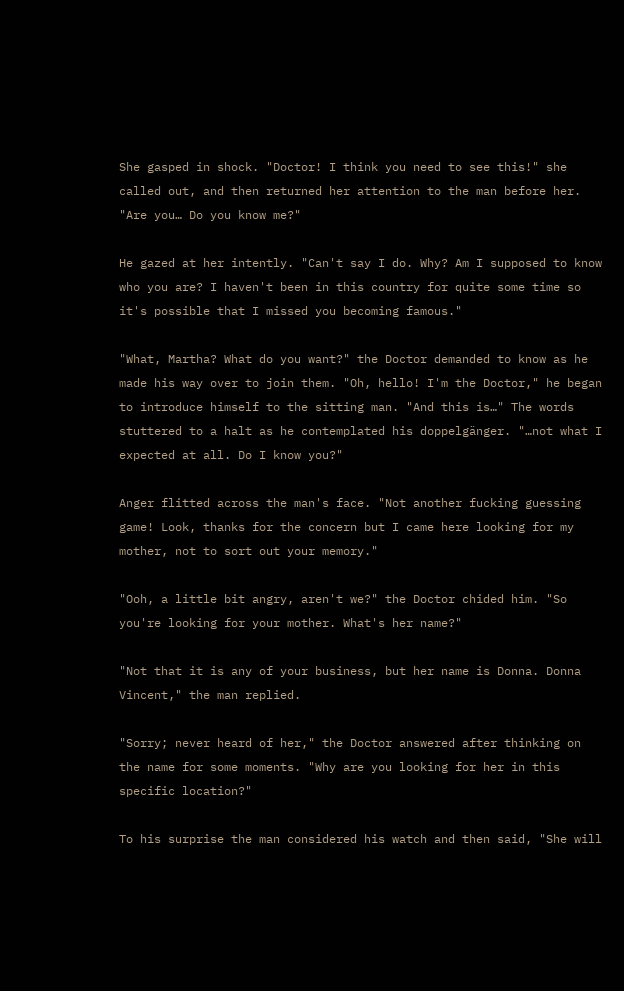She gasped in shock. "Doctor! I think you need to see this!" she called out, and then returned her attention to the man before her. "Are you… Do you know me?"

He gazed at her intently. "Can't say I do. Why? Am I supposed to know who you are? I haven't been in this country for quite some time so it's possible that I missed you becoming famous."

"What, Martha? What do you want?" the Doctor demanded to know as he made his way over to join them. "Oh, hello! I'm the Doctor," he began to introduce himself to the sitting man. "And this is…" The words stuttered to a halt as he contemplated his doppelgänger. "…not what I expected at all. Do I know you?"

Anger flitted across the man's face. "Not another fucking guessing game! Look, thanks for the concern but I came here looking for my mother, not to sort out your memory."

"Ooh, a little bit angry, aren't we?" the Doctor chided him. "So you're looking for your mother. What's her name?"

"Not that it is any of your business, but her name is Donna. Donna Vincent," the man replied.

"Sorry; never heard of her," the Doctor answered after thinking on the name for some moments. "Why are you looking for her in this specific location?"

To his surprise the man considered his watch and then said, "She will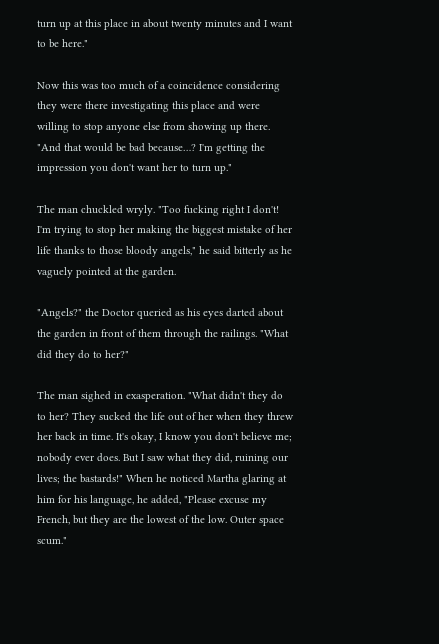turn up at this place in about twenty minutes and I want to be here."

Now this was too much of a coincidence considering they were there investigating this place and were willing to stop anyone else from showing up there. "And that would be bad because…? I'm getting the impression you don't want her to turn up."

The man chuckled wryly. "Too fucking right I don't! I'm trying to stop her making the biggest mistake of her life thanks to those bloody angels," he said bitterly as he vaguely pointed at the garden.

"Angels?" the Doctor queried as his eyes darted about the garden in front of them through the railings. "What did they do to her?"

The man sighed in exasperation. "What didn't they do to her? They sucked the life out of her when they threw her back in time. It's okay, I know you don't believe me; nobody ever does. But I saw what they did, ruining our lives; the bastards!" When he noticed Martha glaring at him for his language, he added, "Please excuse my French, but they are the lowest of the low. Outer space scum."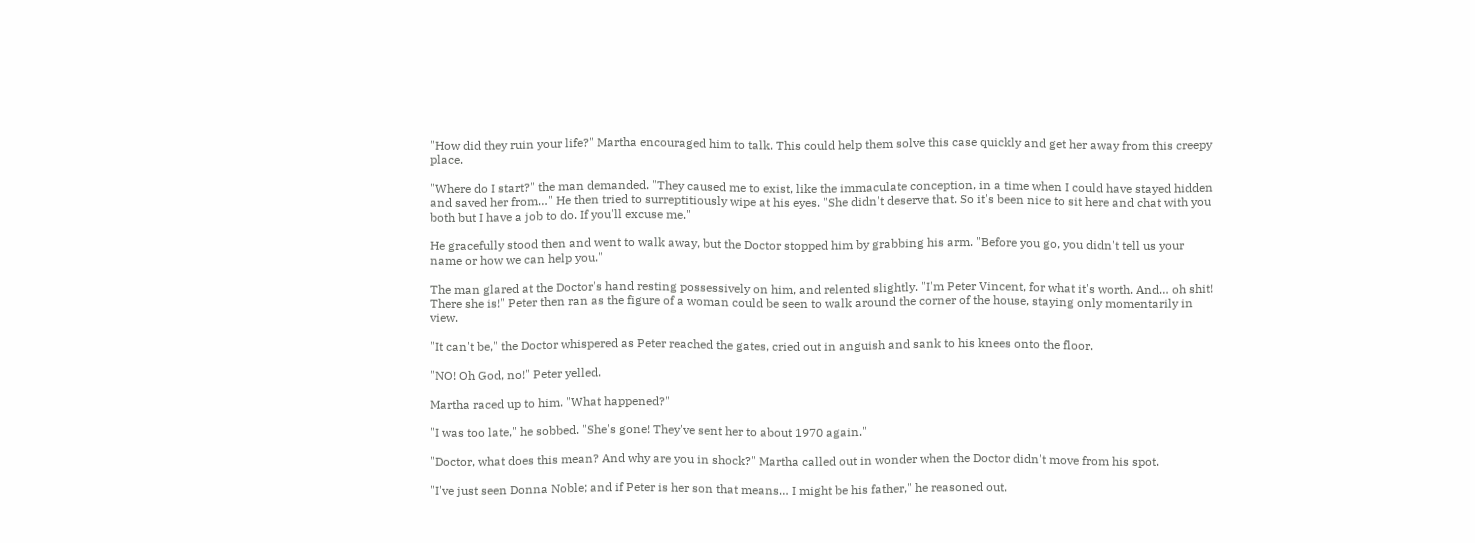"How did they ruin your life?" Martha encouraged him to talk. This could help them solve this case quickly and get her away from this creepy place.

"Where do I start?" the man demanded. "They caused me to exist, like the immaculate conception, in a time when I could have stayed hidden and saved her from…" He then tried to surreptitiously wipe at his eyes. "She didn't deserve that. So it's been nice to sit here and chat with you both but I have a job to do. If you'll excuse me."

He gracefully stood then and went to walk away, but the Doctor stopped him by grabbing his arm. "Before you go, you didn't tell us your name or how we can help you."

The man glared at the Doctor's hand resting possessively on him, and relented slightly. "I'm Peter Vincent, for what it's worth. And… oh shit! There she is!" Peter then ran as the figure of a woman could be seen to walk around the corner of the house, staying only momentarily in view.

"It can't be," the Doctor whispered as Peter reached the gates, cried out in anguish and sank to his knees onto the floor.

"NO! Oh God, no!" Peter yelled.

Martha raced up to him. "What happened?"

"I was too late," he sobbed. "She's gone! They've sent her to about 1970 again."

"Doctor, what does this mean? And why are you in shock?" Martha called out in wonder when the Doctor didn't move from his spot.

"I've just seen Donna Noble; and if Peter is her son that means… I might be his father," he reasoned out.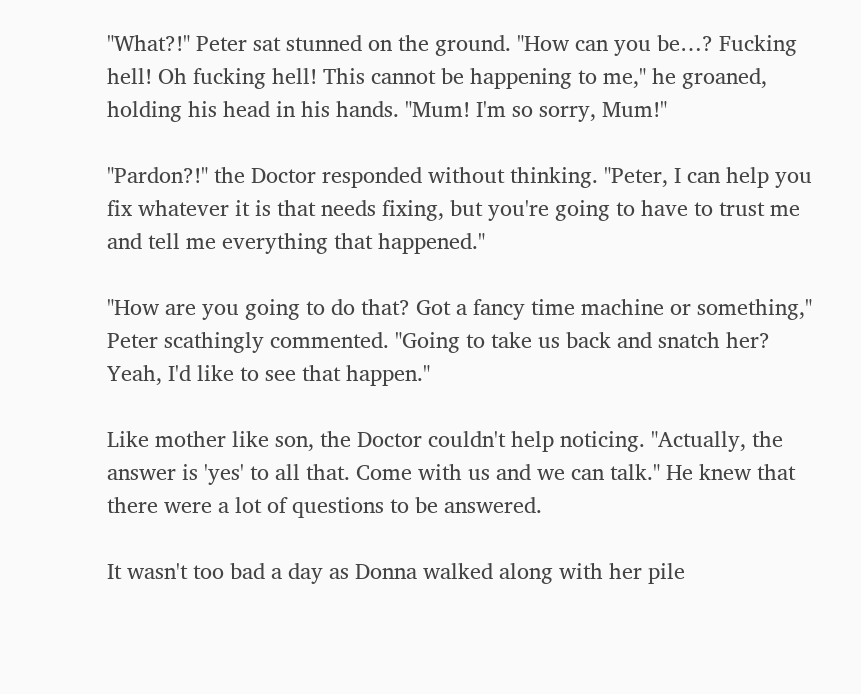"What?!" Peter sat stunned on the ground. "How can you be…? Fucking hell! Oh fucking hell! This cannot be happening to me," he groaned, holding his head in his hands. "Mum! I'm so sorry, Mum!"

"Pardon?!" the Doctor responded without thinking. "Peter, I can help you fix whatever it is that needs fixing, but you're going to have to trust me and tell me everything that happened."

"How are you going to do that? Got a fancy time machine or something," Peter scathingly commented. "Going to take us back and snatch her? Yeah, I'd like to see that happen."

Like mother like son, the Doctor couldn't help noticing. "Actually, the answer is 'yes' to all that. Come with us and we can talk." He knew that there were a lot of questions to be answered.

It wasn't too bad a day as Donna walked along with her pile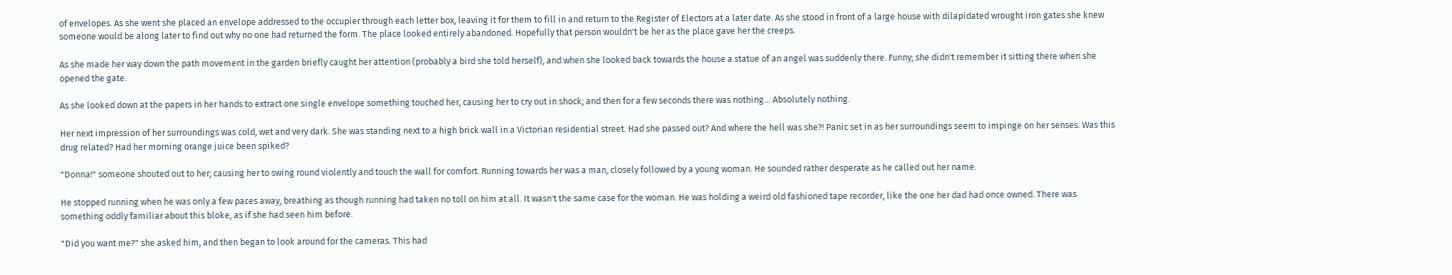of envelopes. As she went she placed an envelope addressed to the occupier through each letter box, leaving it for them to fill in and return to the Register of Electors at a later date. As she stood in front of a large house with dilapidated wrought iron gates she knew someone would be along later to find out why no one had returned the form. The place looked entirely abandoned. Hopefully that person wouldn't be her as the place gave her the creeps.

As she made her way down the path movement in the garden briefly caught her attention (probably a bird she told herself), and when she looked back towards the house a statue of an angel was suddenly there. Funny; she didn't remember it sitting there when she opened the gate.

As she looked down at the papers in her hands to extract one single envelope something touched her, causing her to cry out in shock; and then for a few seconds there was nothing… Absolutely nothing.

Her next impression of her surroundings was cold, wet and very dark. She was standing next to a high brick wall in a Victorian residential street. Had she passed out? And where the hell was she?! Panic set in as her surroundings seem to impinge on her senses. Was this drug related? Had her morning orange juice been spiked?

"Donna!" someone shouted out to her; causing her to swing round violently and touch the wall for comfort. Running towards her was a man, closely followed by a young woman. He sounded rather desperate as he called out her name.

He stopped running when he was only a few paces away, breathing as though running had taken no toll on him at all. It wasn't the same case for the woman. He was holding a weird old fashioned tape recorder, like the one her dad had once owned. There was something oddly familiar about this bloke, as if she had seen him before.

"Did you want me?" she asked him, and then began to look around for the cameras. This had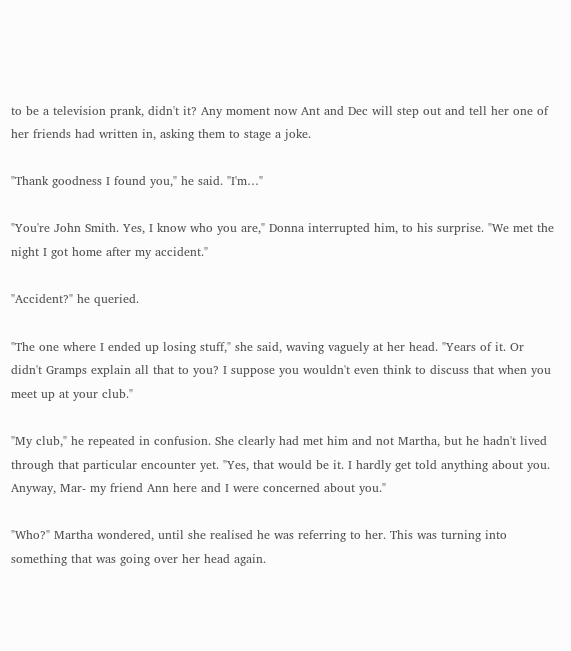to be a television prank, didn't it? Any moment now Ant and Dec will step out and tell her one of her friends had written in, asking them to stage a joke.

"Thank goodness I found you," he said. "I'm…"

"You're John Smith. Yes, I know who you are," Donna interrupted him, to his surprise. "We met the night I got home after my accident."

"Accident?" he queried.

"The one where I ended up losing stuff," she said, waving vaguely at her head. "Years of it. Or didn't Gramps explain all that to you? I suppose you wouldn't even think to discuss that when you meet up at your club."

"My club," he repeated in confusion. She clearly had met him and not Martha, but he hadn't lived through that particular encounter yet. "Yes, that would be it. I hardly get told anything about you. Anyway, Mar- my friend Ann here and I were concerned about you."

"Who?" Martha wondered, until she realised he was referring to her. This was turning into something that was going over her head again.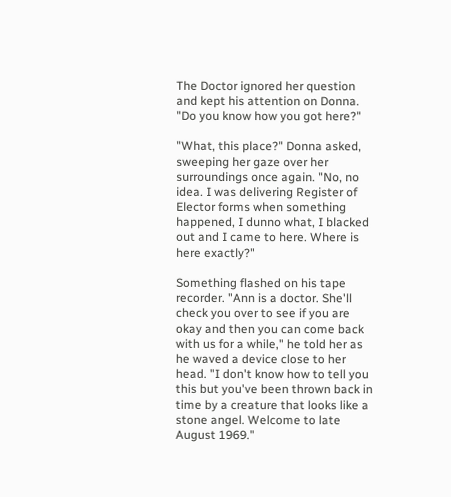The Doctor ignored her question and kept his attention on Donna. "Do you know how you got here?"

"What, this place?" Donna asked, sweeping her gaze over her surroundings once again. "No, no idea. I was delivering Register of Elector forms when something happened, I dunno what, I blacked out and I came to here. Where is here exactly?"

Something flashed on his tape recorder. "Ann is a doctor. She'll check you over to see if you are okay and then you can come back with us for a while," he told her as he waved a device close to her head. "I don't know how to tell you this but you've been thrown back in time by a creature that looks like a stone angel. Welcome to late August 1969."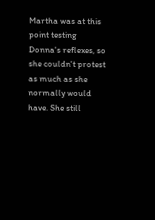Martha was at this point testing Donna's reflexes, so she couldn't protest as much as she normally would have. She still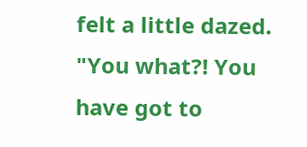felt a little dazed. "You what?! You have got to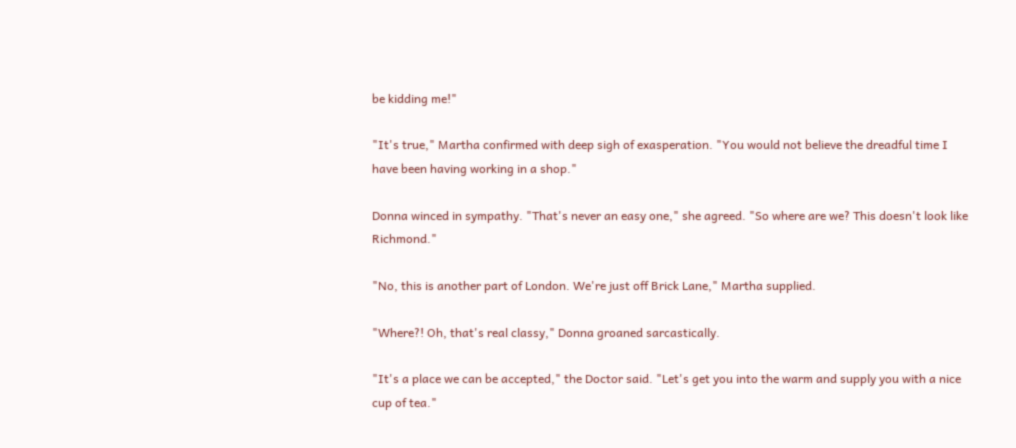be kidding me!"

"It's true," Martha confirmed with deep sigh of exasperation. "You would not believe the dreadful time I have been having working in a shop."

Donna winced in sympathy. "That's never an easy one," she agreed. "So where are we? This doesn't look like Richmond."

"No, this is another part of London. We're just off Brick Lane," Martha supplied.

"Where?! Oh, that's real classy," Donna groaned sarcastically.

"It's a place we can be accepted," the Doctor said. "Let's get you into the warm and supply you with a nice cup of tea."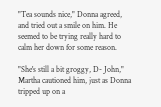"Tea sounds nice," Donna agreed, and tried out a smile on him. He seemed to be trying really hard to calm her down for some reason.

"She's still a bit groggy, D- John," Martha cautioned him, just as Donna tripped up on a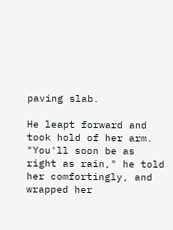paving slab.

He leapt forward and took hold of her arm. "You'll soon be as right as rain," he told her comfortingly, and wrapped her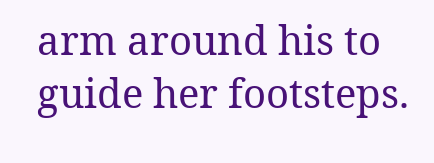arm around his to guide her footsteps.